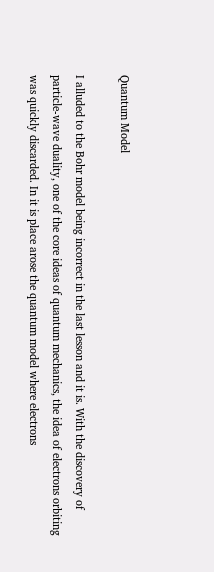Quantum Model

I alluded to the Bohr model being incorrect in the last lesson and it is. With the discovery of particle-wave duality, one of the core ideas of quantum mechanics, the idea of electrons orbiting was quickly discarded. In it is place arose the quantum model where electrons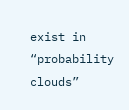exist in “probability clouds”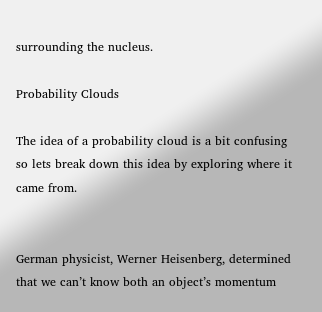surrounding the nucleus.

Probability Clouds

The idea of a probability cloud is a bit confusing so lets break down this idea by exploring where it came from.


German physicist, Werner Heisenberg, determined that we can’t know both an object’s momentum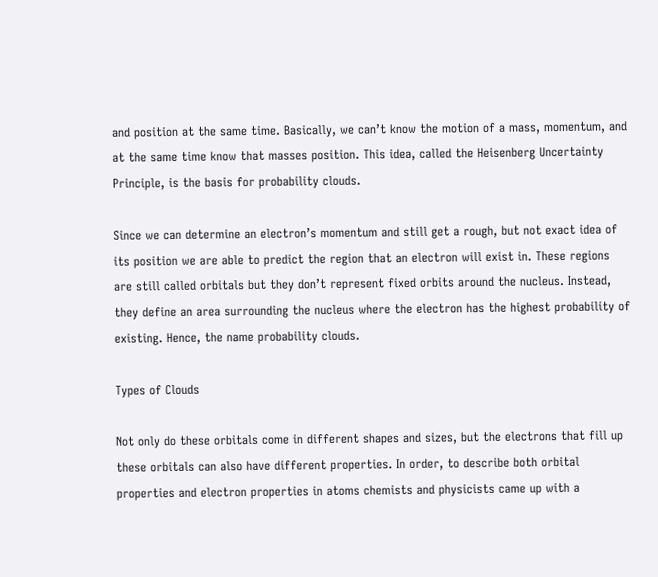and position at the same time. Basically, we can’t know the motion of a mass, momentum, and at the same time know that masses position. This idea, called the Heisenberg Uncertainty Principle, is the basis for probability clouds.

Since we can determine an electron’s momentum and still get a rough, but not exact idea of its position we are able to predict the region that an electron will exist in. These regions are still called orbitals but they don’t represent fixed orbits around the nucleus. Instead, they define an area surrounding the nucleus where the electron has the highest probability of existing. Hence, the name probability clouds.

Types of Clouds

Not only do these orbitals come in different shapes and sizes, but the electrons that fill up these orbitals can also have different properties. In order, to describe both orbital properties and electron properties in atoms chemists and physicists came up with a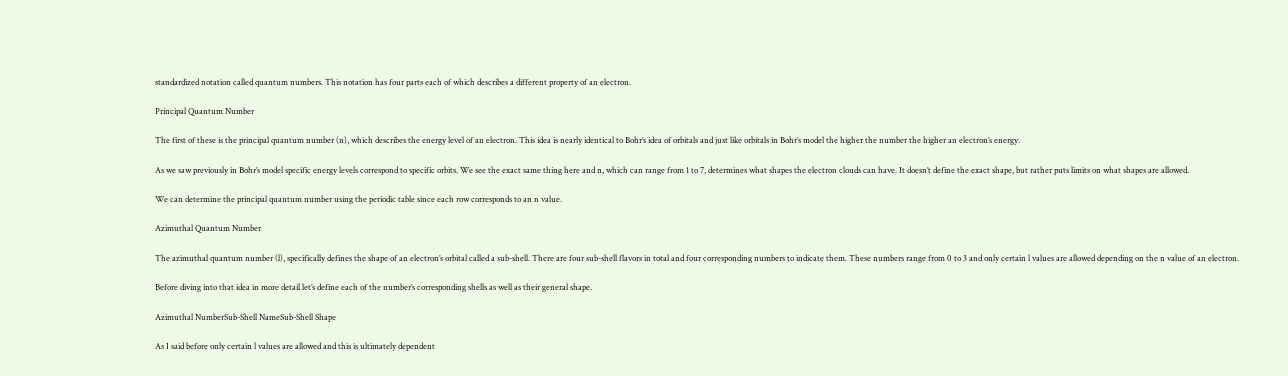standardized notation called quantum numbers. This notation has four parts each of which describes a different property of an electron.

Principal Quantum Number

The first of these is the principal quantum number (n), which describes the energy level of an electron. This idea is nearly identical to Bohr’s idea of orbitals and just like orbitals in Bohr’s model the higher the number the higher an electron’s energy.

As we saw previously in Bohr’s model specific energy levels correspond to specific orbits. We see the exact same thing here and n, which can range from 1 to 7, determines what shapes the electron clouds can have. It doesn’t define the exact shape, but rather puts limits on what shapes are allowed.

We can determine the principal quantum number using the periodic table since each row corresponds to an n value.

Azimuthal Quantum Number

The azimuthal quantum number (l), specifically defines the shape of an electron’s orbital called a sub-shell. There are four sub-shell flavors in total and four corresponding numbers to indicate them. These numbers range from 0 to 3 and only certain l values are allowed depending on the n value of an electron.

Before diving into that idea in more detail let’s define each of the number’s corresponding shells as well as their general shape.

Azimuthal NumberSub-Shell NameSub-Shell Shape

As I said before only certain l values are allowed and this is ultimately dependent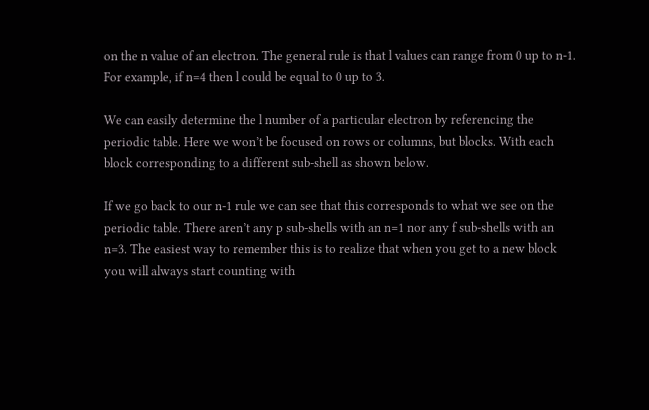on the n value of an electron. The general rule is that l values can range from 0 up to n-1. For example, if n=4 then l could be equal to 0 up to 3.

We can easily determine the l number of a particular electron by referencing the periodic table. Here we won’t be focused on rows or columns, but blocks. With each block corresponding to a different sub-shell as shown below.

If we go back to our n-1 rule we can see that this corresponds to what we see on the periodic table. There aren’t any p sub-shells with an n=1 nor any f sub-shells with an n=3. The easiest way to remember this is to realize that when you get to a new block you will always start counting with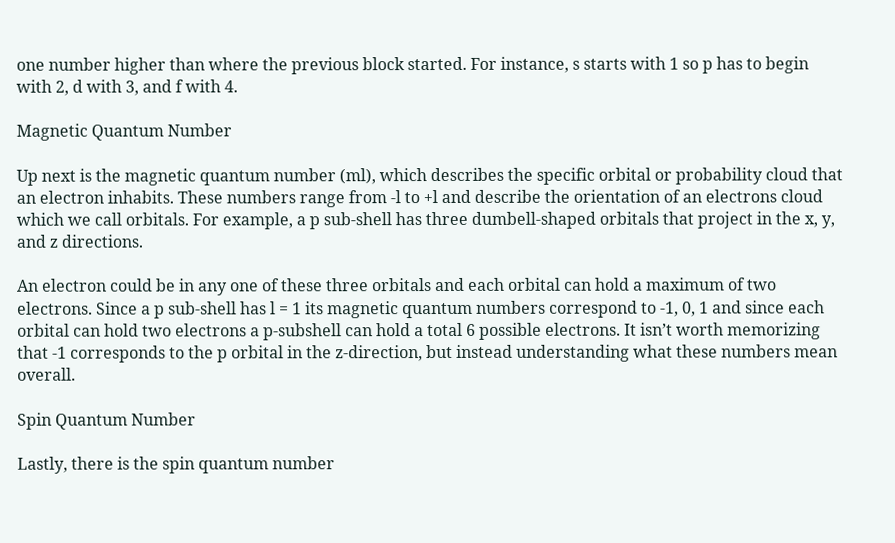one number higher than where the previous block started. For instance, s starts with 1 so p has to begin with 2, d with 3, and f with 4.

Magnetic Quantum Number

Up next is the magnetic quantum number (ml), which describes the specific orbital or probability cloud that an electron inhabits. These numbers range from -l to +l and describe the orientation of an electrons cloud which we call orbitals. For example, a p sub-shell has three dumbell-shaped orbitals that project in the x, y, and z directions.

An electron could be in any one of these three orbitals and each orbital can hold a maximum of two electrons. Since a p sub-shell has l = 1 its magnetic quantum numbers correspond to -1, 0, 1 and since each orbital can hold two electrons a p-subshell can hold a total 6 possible electrons. It isn’t worth memorizing that -1 corresponds to the p orbital in the z-direction, but instead understanding what these numbers mean overall.

Spin Quantum Number

Lastly, there is the spin quantum number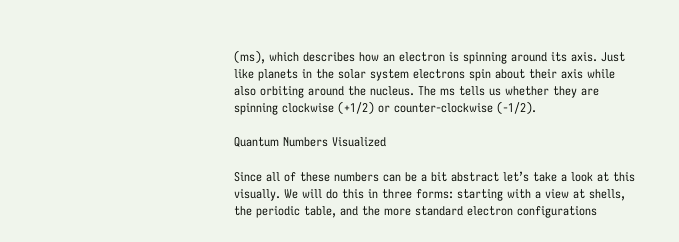(ms), which describes how an electron is spinning around its axis. Just like planets in the solar system electrons spin about their axis while also orbiting around the nucleus. The ms tells us whether they are spinning clockwise (+1/2) or counter-clockwise (-1/2).

Quantum Numbers Visualized

Since all of these numbers can be a bit abstract let’s take a look at this visually. We will do this in three forms: starting with a view at shells, the periodic table, and the more standard electron configurations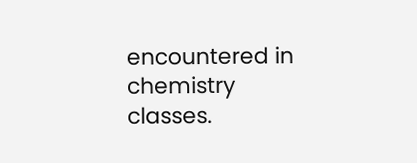encountered in chemistry classes.